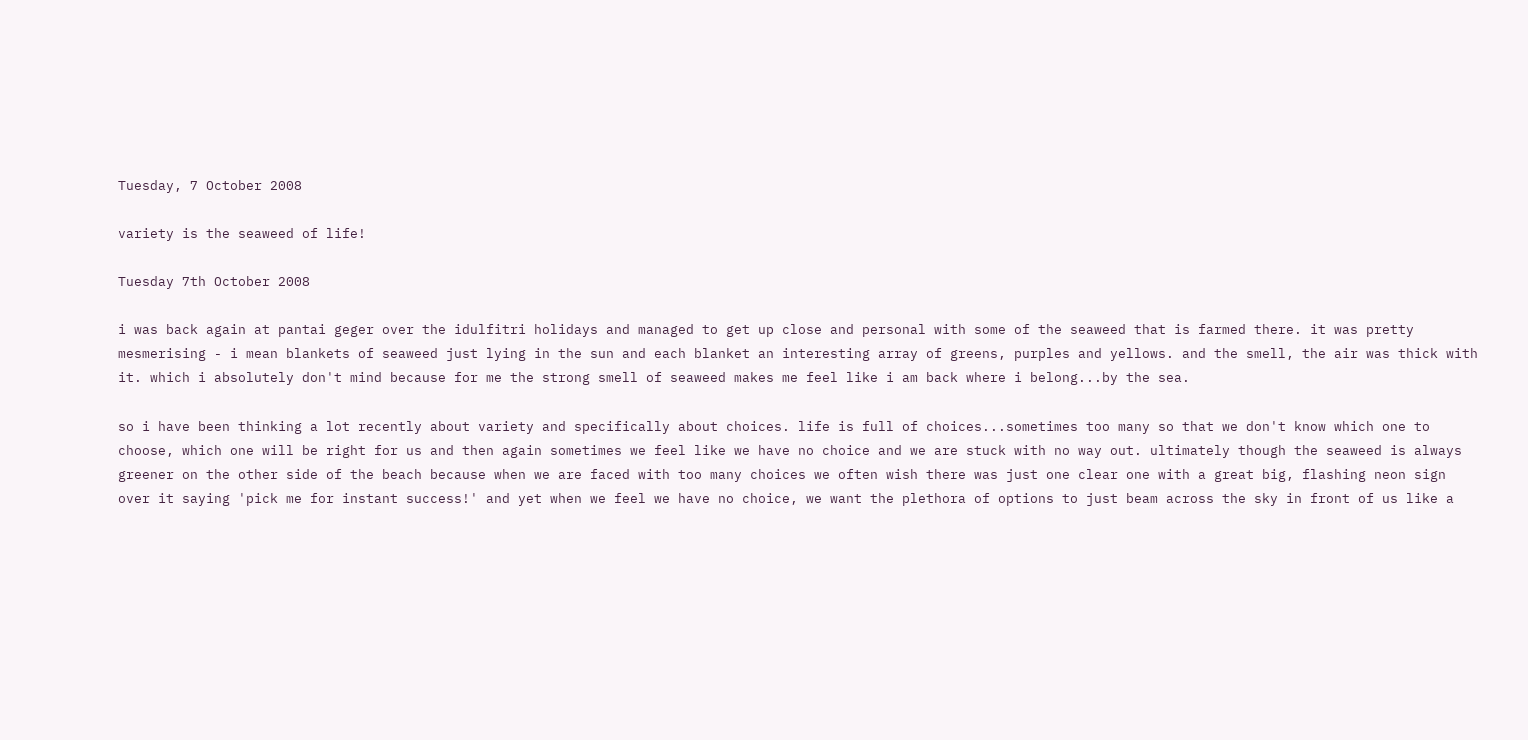Tuesday, 7 October 2008

variety is the seaweed of life!

Tuesday 7th October 2008

i was back again at pantai geger over the idulfitri holidays and managed to get up close and personal with some of the seaweed that is farmed there. it was pretty mesmerising - i mean blankets of seaweed just lying in the sun and each blanket an interesting array of greens, purples and yellows. and the smell, the air was thick with it. which i absolutely don't mind because for me the strong smell of seaweed makes me feel like i am back where i belong...by the sea.

so i have been thinking a lot recently about variety and specifically about choices. life is full of choices...sometimes too many so that we don't know which one to choose, which one will be right for us and then again sometimes we feel like we have no choice and we are stuck with no way out. ultimately though the seaweed is always greener on the other side of the beach because when we are faced with too many choices we often wish there was just one clear one with a great big, flashing neon sign over it saying 'pick me for instant success!' and yet when we feel we have no choice, we want the plethora of options to just beam across the sky in front of us like a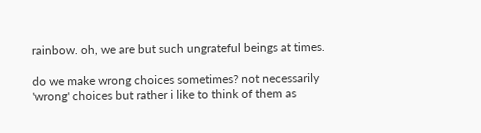rainbow. oh, we are but such ungrateful beings at times.

do we make wrong choices sometimes? not necessarily 'wrong' choices but rather i like to think of them as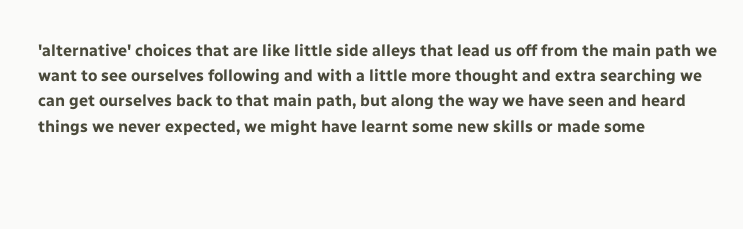'alternative' choices that are like little side alleys that lead us off from the main path we want to see ourselves following and with a little more thought and extra searching we can get ourselves back to that main path, but along the way we have seen and heard things we never expected, we might have learnt some new skills or made some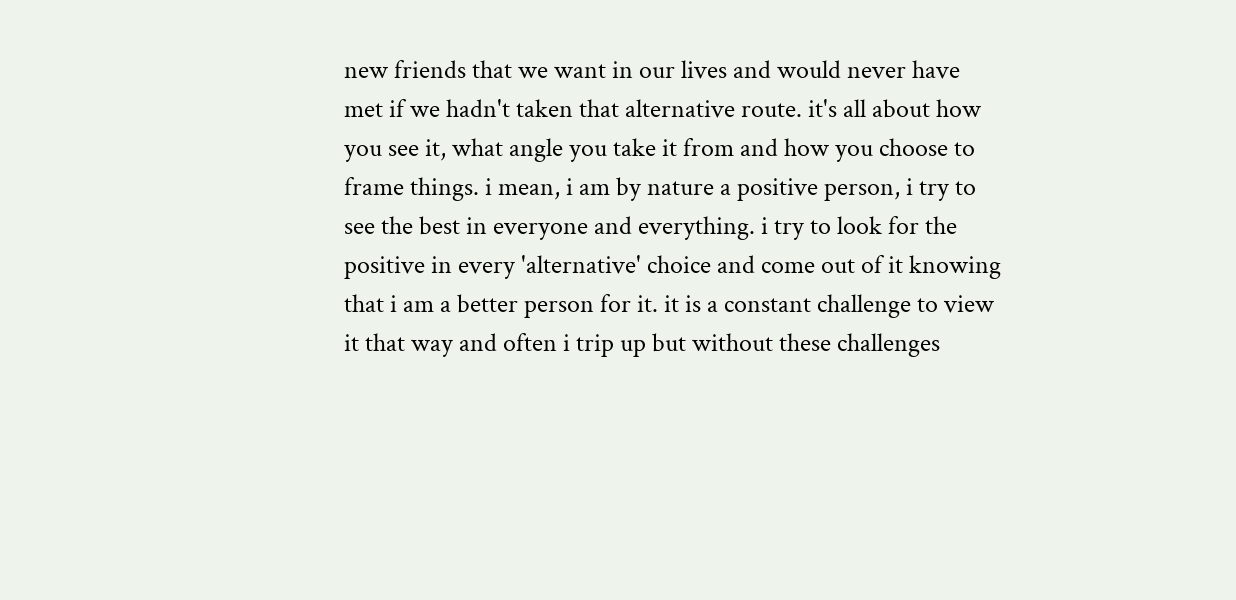new friends that we want in our lives and would never have met if we hadn't taken that alternative route. it's all about how you see it, what angle you take it from and how you choose to frame things. i mean, i am by nature a positive person, i try to see the best in everyone and everything. i try to look for the positive in every 'alternative' choice and come out of it knowing that i am a better person for it. it is a constant challenge to view it that way and often i trip up but without these challenges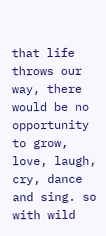that life throws our way, there would be no opportunity to grow, love, laugh, cry, dance and sing. so with wild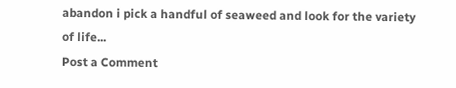abandon i pick a handful of seaweed and look for the variety of life...
Post a Comment